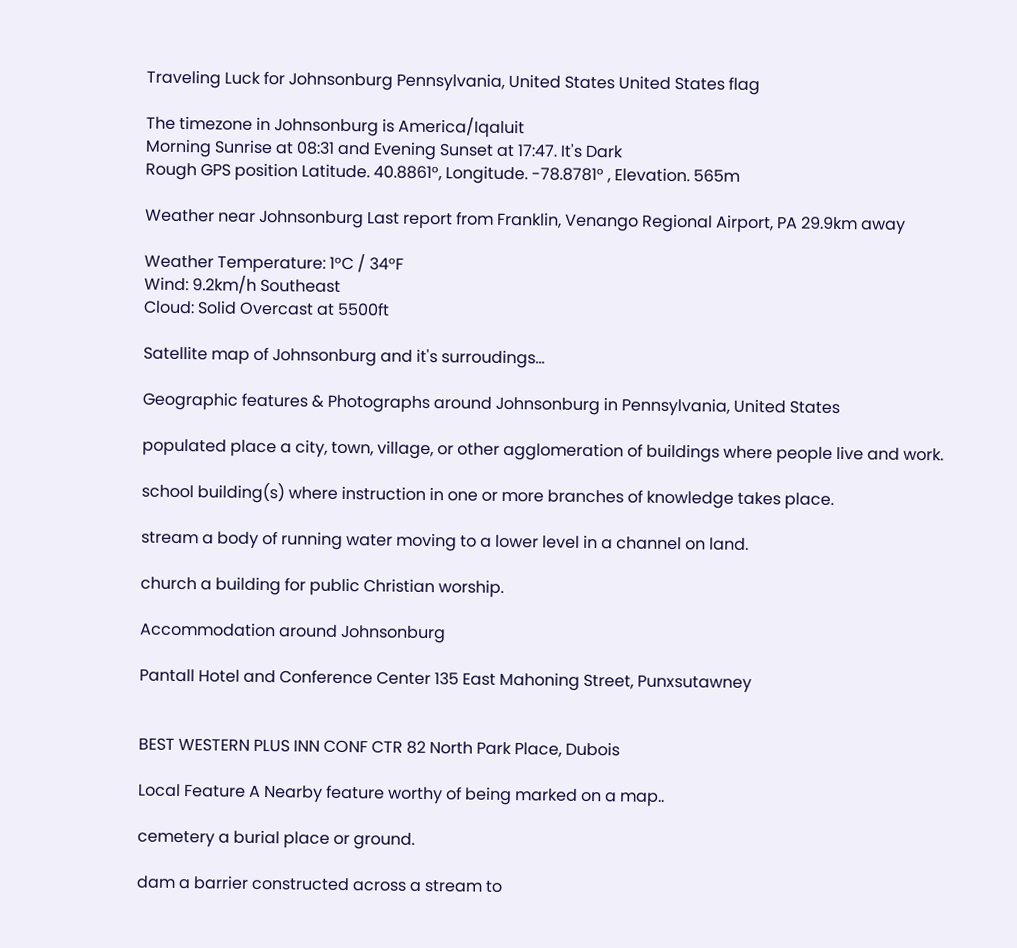Traveling Luck for Johnsonburg Pennsylvania, United States United States flag

The timezone in Johnsonburg is America/Iqaluit
Morning Sunrise at 08:31 and Evening Sunset at 17:47. It's Dark
Rough GPS position Latitude. 40.8861°, Longitude. -78.8781° , Elevation. 565m

Weather near Johnsonburg Last report from Franklin, Venango Regional Airport, PA 29.9km away

Weather Temperature: 1°C / 34°F
Wind: 9.2km/h Southeast
Cloud: Solid Overcast at 5500ft

Satellite map of Johnsonburg and it's surroudings...

Geographic features & Photographs around Johnsonburg in Pennsylvania, United States

populated place a city, town, village, or other agglomeration of buildings where people live and work.

school building(s) where instruction in one or more branches of knowledge takes place.

stream a body of running water moving to a lower level in a channel on land.

church a building for public Christian worship.

Accommodation around Johnsonburg

Pantall Hotel and Conference Center 135 East Mahoning Street, Punxsutawney


BEST WESTERN PLUS INN CONF CTR 82 North Park Place, Dubois

Local Feature A Nearby feature worthy of being marked on a map..

cemetery a burial place or ground.

dam a barrier constructed across a stream to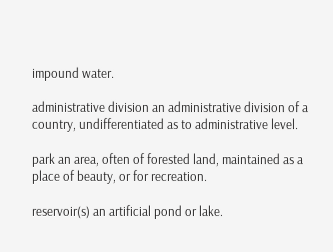impound water.

administrative division an administrative division of a country, undifferentiated as to administrative level.

park an area, often of forested land, maintained as a place of beauty, or for recreation.

reservoir(s) an artificial pond or lake.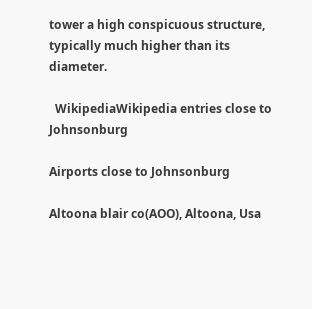tower a high conspicuous structure, typically much higher than its diameter.

  WikipediaWikipedia entries close to Johnsonburg

Airports close to Johnsonburg

Altoona blair co(AOO), Altoona, Usa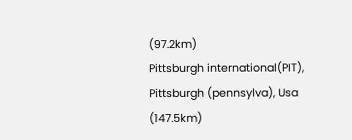(97.2km)
Pittsburgh international(PIT), Pittsburgh (pennsylva), Usa (147.5km)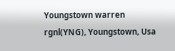Youngstown warren rgnl(YNG), Youngstown, Usa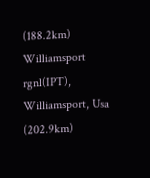(188.2km)
Williamsport rgnl(IPT), Williamsport, Usa (202.9km)